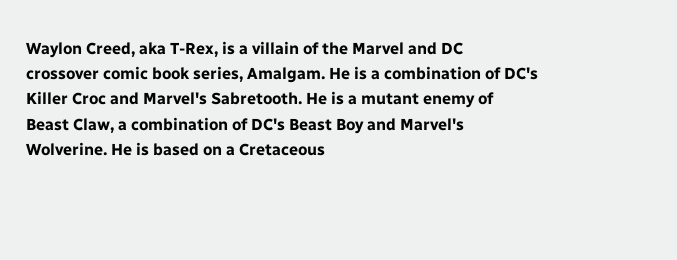Waylon Creed, aka T-Rex, is a villain of the Marvel and DC crossover comic book series, Amalgam. He is a combination of DC's Killer Croc and Marvel's Sabretooth. He is a mutant enemy of Beast Claw, a combination of DC's Beast Boy and Marvel's Wolverine. He is based on a Cretaceous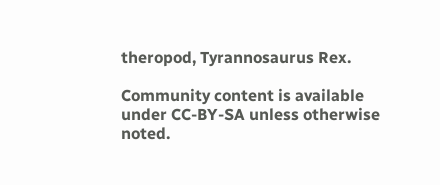theropod, Tyrannosaurus Rex.

Community content is available under CC-BY-SA unless otherwise noted.